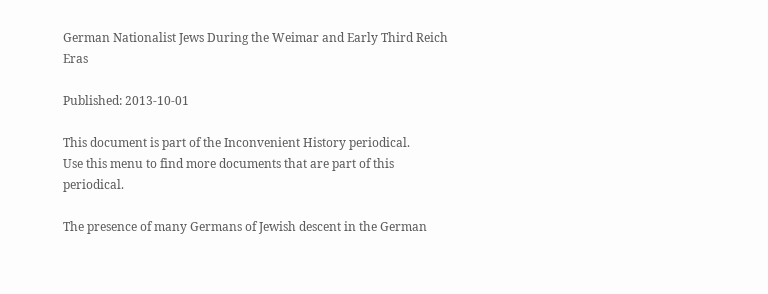German Nationalist Jews During the Weimar and Early Third Reich Eras

Published: 2013-10-01

This document is part of the Inconvenient History periodical.
Use this menu to find more documents that are part of this periodical.

The presence of many Germans of Jewish descent in the German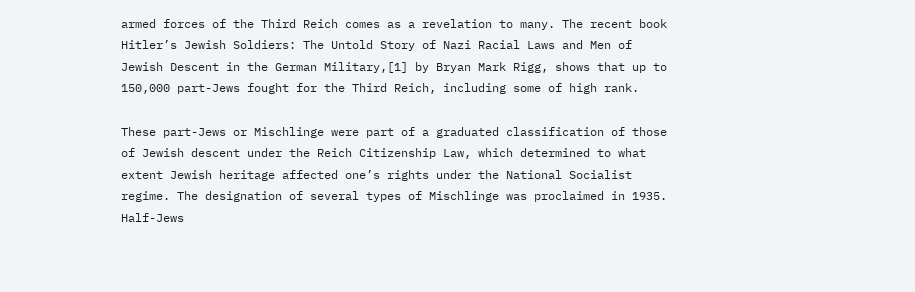armed forces of the Third Reich comes as a revelation to many. The recent book Hitler’s Jewish Soldiers: The Untold Story of Nazi Racial Laws and Men of Jewish Descent in the German Military,[1] by Bryan Mark Rigg, shows that up to 150,000 part-Jews fought for the Third Reich, including some of high rank.

These part-Jews or Mischlinge were part of a graduated classification of those of Jewish descent under the Reich Citizenship Law, which determined to what extent Jewish heritage affected one’s rights under the National Socialist regime. The designation of several types of Mischlinge was proclaimed in 1935. Half-Jews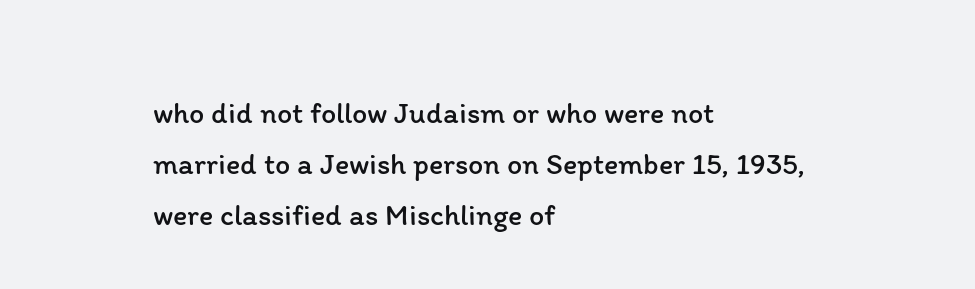who did not follow Judaism or who were not married to a Jewish person on September 15, 1935, were classified as Mischlinge of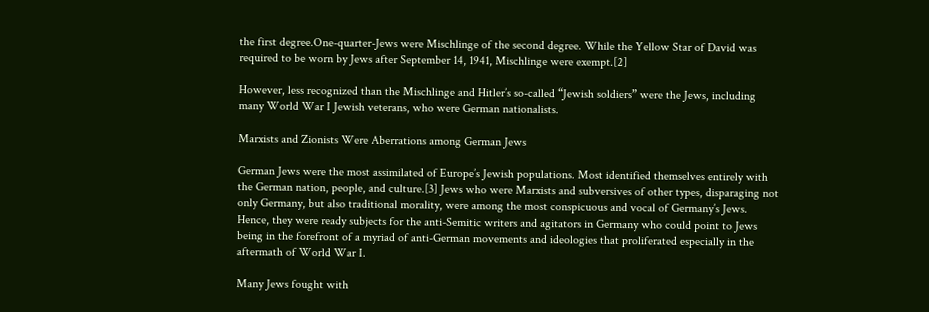the first degree.One-quarter-Jews were Mischlinge of the second degree. While the Yellow Star of David was required to be worn by Jews after September 14, 1941, Mischlinge were exempt.[2]

However, less recognized than the Mischlinge and Hitler’s so-called “Jewish soldiers” were the Jews, including many World War I Jewish veterans, who were German nationalists.

Marxists and Zionists Were Aberrations among German Jews

German Jews were the most assimilated of Europe’s Jewish populations. Most identified themselves entirely with the German nation, people, and culture.[3] Jews who were Marxists and subversives of other types, disparaging not only Germany, but also traditional morality, were among the most conspicuous and vocal of Germany’s Jews. Hence, they were ready subjects for the anti-Semitic writers and agitators in Germany who could point to Jews being in the forefront of a myriad of anti-German movements and ideologies that proliferated especially in the aftermath of World War I.

Many Jews fought with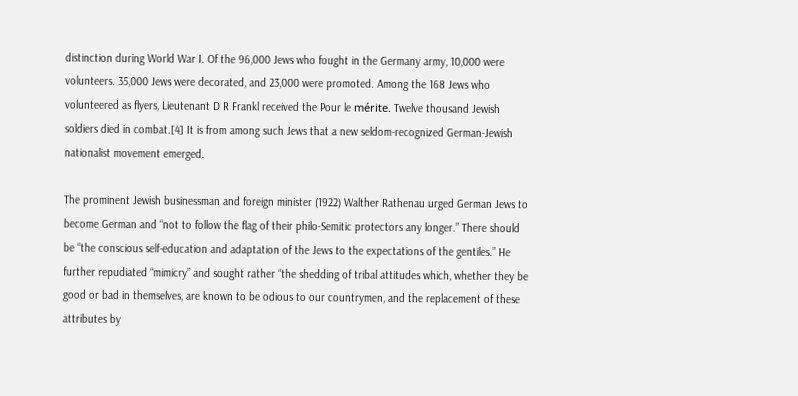distinction during World War I. Of the 96,000 Jews who fought in the Germany army, 10,000 were volunteers. 35,000 Jews were decorated, and 23,000 were promoted. Among the 168 Jews who volunteered as flyers, Lieutenant D R Frankl received the Pour le mérite. Twelve thousand Jewish soldiers died in combat.[4] It is from among such Jews that a new seldom-recognized German-Jewish nationalist movement emerged.

The prominent Jewish businessman and foreign minister (1922) Walther Rathenau urged German Jews to become German and “not to follow the flag of their philo-Semitic protectors any longer.” There should be “the conscious self-education and adaptation of the Jews to the expectations of the gentiles.” He further repudiated “mimicry” and sought rather “the shedding of tribal attitudes which, whether they be good or bad in themselves, are known to be odious to our countrymen, and the replacement of these attributes by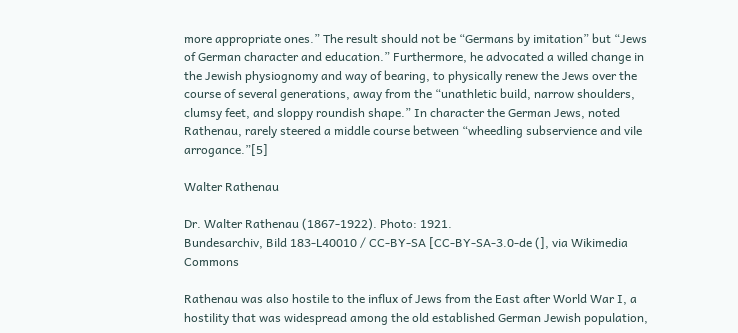more appropriate ones.” The result should not be “Germans by imitation” but “Jews of German character and education.” Furthermore, he advocated a willed change in the Jewish physiognomy and way of bearing, to physically renew the Jews over the course of several generations, away from the “unathletic build, narrow shoulders, clumsy feet, and sloppy roundish shape.” In character the German Jews, noted Rathenau, rarely steered a middle course between “wheedling subservience and vile arrogance.”[5]

Walter Rathenau

Dr. Walter Rathenau (1867-1922). Photo: 1921.
Bundesarchiv, Bild 183-L40010 / CC-BY-SA [CC-BY-SA-3.0-de (], via Wikimedia Commons

Rathenau was also hostile to the influx of Jews from the East after World War I, a hostility that was widespread among the old established German Jewish population,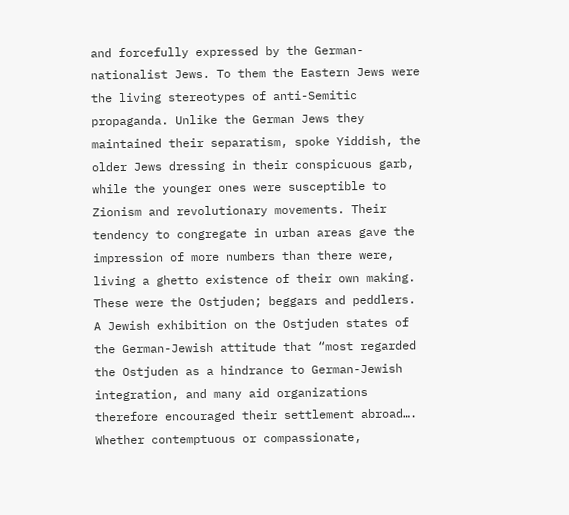and forcefully expressed by the German-nationalist Jews. To them the Eastern Jews were the living stereotypes of anti-Semitic propaganda. Unlike the German Jews they maintained their separatism, spoke Yiddish, the older Jews dressing in their conspicuous garb, while the younger ones were susceptible to Zionism and revolutionary movements. Their tendency to congregate in urban areas gave the impression of more numbers than there were, living a ghetto existence of their own making. These were the Ostjuden; beggars and peddlers. A Jewish exhibition on the Ostjuden states of the German-Jewish attitude that “most regarded the Ostjuden as a hindrance to German-Jewish integration, and many aid organizations therefore encouraged their settlement abroad…. Whether contemptuous or compassionate,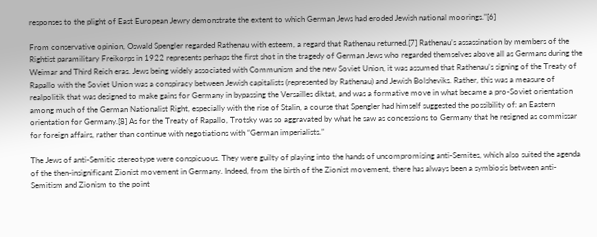responses to the plight of East European Jewry demonstrate the extent to which German Jews had eroded Jewish national moorings.”[6]

From conservative opinion, Oswald Spengler regarded Rathenau with esteem, a regard that Rathenau returned.[7] Rathenau’s assassination by members of the Rightist paramilitary Freikorps in 1922 represents perhaps the first shot in the tragedy of German Jews who regarded themselves above all as Germans during the Weimar and Third Reich eras. Jews being widely associated with Communism and the new Soviet Union, it was assumed that Rathenau’s signing of the Treaty of Rapallo with the Soviet Union was a conspiracy between Jewish capitalists (represented by Rathenau) and Jewish Bolsheviks. Rather, this was a measure of realpolitik that was designed to make gains for Germany in bypassing the Versailles diktat, and was a formative move in what became a pro-Soviet orientation among much of the German Nationalist Right, especially with the rise of Stalin, a course that Spengler had himself suggested the possibility of: an Eastern orientation for Germany.[8] As for the Treaty of Rapallo, Trotsky was so aggravated by what he saw as concessions to Germany that he resigned as commissar for foreign affairs, rather than continue with negotiations with “German imperialists.”

The Jews of anti-Semitic stereotype were conspicuous. They were guilty of playing into the hands of uncompromising anti-Semites, which also suited the agenda of the then-insignificant Zionist movement in Germany. Indeed, from the birth of the Zionist movement, there has always been a symbiosis between anti-Semitism and Zionism to the point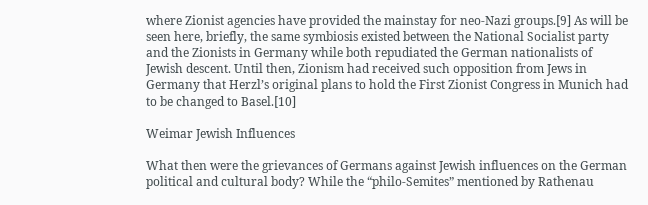where Zionist agencies have provided the mainstay for neo-Nazi groups.[9] As will be seen here, briefly, the same symbiosis existed between the National Socialist party and the Zionists in Germany while both repudiated the German nationalists of Jewish descent. Until then, Zionism had received such opposition from Jews in Germany that Herzl’s original plans to hold the First Zionist Congress in Munich had to be changed to Basel.[10]

Weimar Jewish Influences

What then were the grievances of Germans against Jewish influences on the German political and cultural body? While the “philo-Semites” mentioned by Rathenau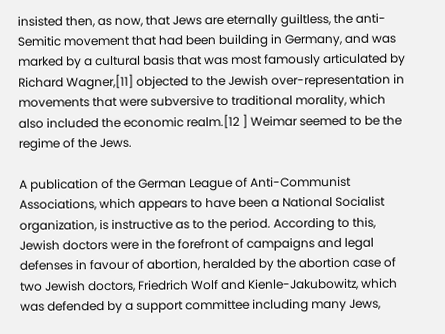insisted then, as now, that Jews are eternally guiltless, the anti-Semitic movement that had been building in Germany, and was marked by a cultural basis that was most famously articulated by Richard Wagner,[11] objected to the Jewish over-representation in movements that were subversive to traditional morality, which also included the economic realm.[12 ] Weimar seemed to be the regime of the Jews.

A publication of the German League of Anti-Communist Associations, which appears to have been a National Socialist organization, is instructive as to the period. According to this, Jewish doctors were in the forefront of campaigns and legal defenses in favour of abortion, heralded by the abortion case of two Jewish doctors, Friedrich Wolf and Kienle-Jakubowitz, which was defended by a support committee including many Jews,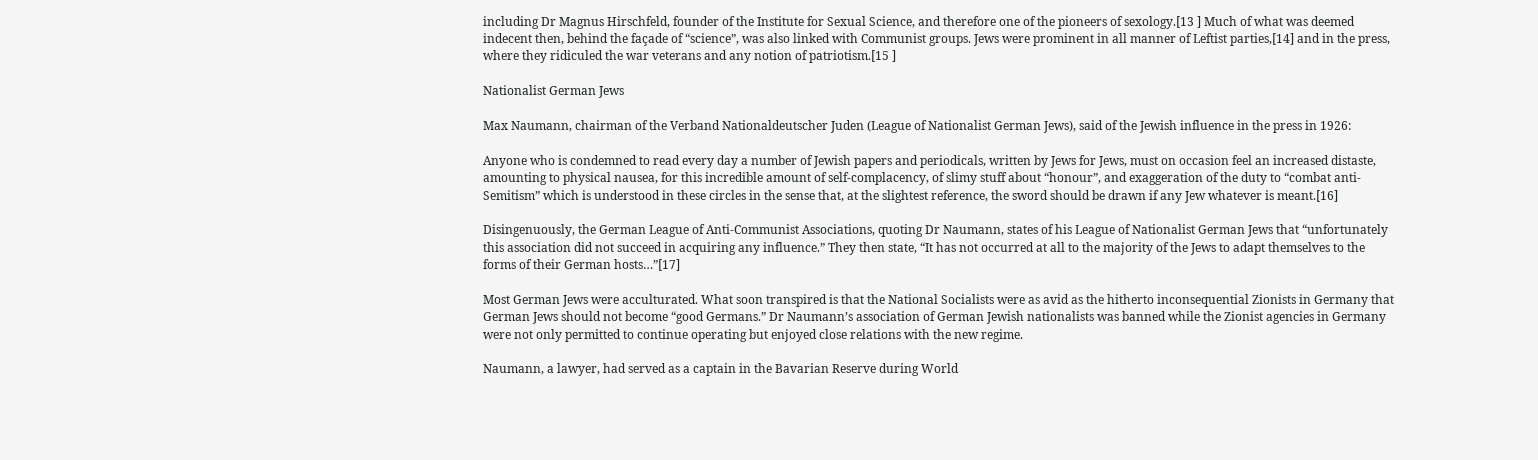including Dr Magnus Hirschfeld, founder of the Institute for Sexual Science, and therefore one of the pioneers of sexology.[13 ] Much of what was deemed indecent then, behind the façade of “science”, was also linked with Communist groups. Jews were prominent in all manner of Leftist parties,[14] and in the press, where they ridiculed the war veterans and any notion of patriotism.[15 ]

Nationalist German Jews

Max Naumann, chairman of the Verband Nationaldeutscher Juden (League of Nationalist German Jews), said of the Jewish influence in the press in 1926:

Anyone who is condemned to read every day a number of Jewish papers and periodicals, written by Jews for Jews, must on occasion feel an increased distaste, amounting to physical nausea, for this incredible amount of self-complacency, of slimy stuff about “honour”, and exaggeration of the duty to “combat anti-Semitism” which is understood in these circles in the sense that, at the slightest reference, the sword should be drawn if any Jew whatever is meant.[16]

Disingenuously, the German League of Anti-Communist Associations, quoting Dr Naumann, states of his League of Nationalist German Jews that “unfortunately this association did not succeed in acquiring any influence.” They then state, “It has not occurred at all to the majority of the Jews to adapt themselves to the forms of their German hosts…”[17]

Most German Jews were acculturated. What soon transpired is that the National Socialists were as avid as the hitherto inconsequential Zionists in Germany that German Jews should not become “good Germans.” Dr Naumann’s association of German Jewish nationalists was banned while the Zionist agencies in Germany were not only permitted to continue operating but enjoyed close relations with the new regime.

Naumann, a lawyer, had served as a captain in the Bavarian Reserve during World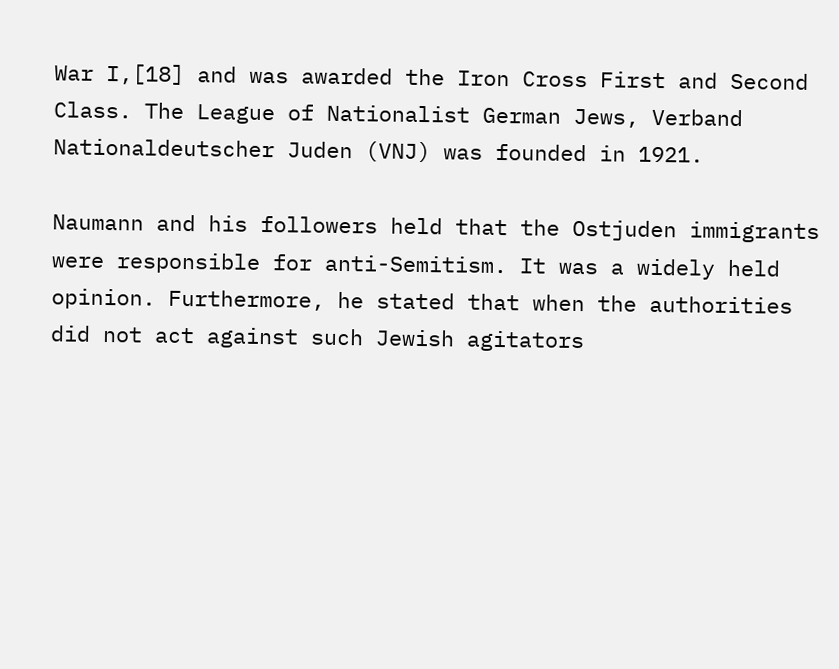War I,[18] and was awarded the Iron Cross First and Second Class. The League of Nationalist German Jews, Verband Nationaldeutscher Juden (VNJ) was founded in 1921.

Naumann and his followers held that the Ostjuden immigrants were responsible for anti-Semitism. It was a widely held opinion. Furthermore, he stated that when the authorities did not act against such Jewish agitators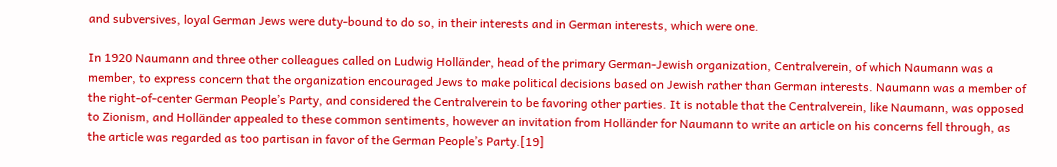and subversives, loyal German Jews were duty-bound to do so, in their interests and in German interests, which were one.

In 1920 Naumann and three other colleagues called on Ludwig Holländer, head of the primary German-Jewish organization, Centralverein, of which Naumann was a member, to express concern that the organization encouraged Jews to make political decisions based on Jewish rather than German interests. Naumann was a member of the right-of-center German People’s Party, and considered the Centralverein to be favoring other parties. It is notable that the Centralverein, like Naumann, was opposed to Zionism, and Holländer appealed to these common sentiments, however an invitation from Holländer for Naumann to write an article on his concerns fell through, as the article was regarded as too partisan in favor of the German People’s Party.[19]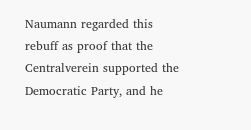Naumann regarded this rebuff as proof that the Centralverein supported the Democratic Party, and he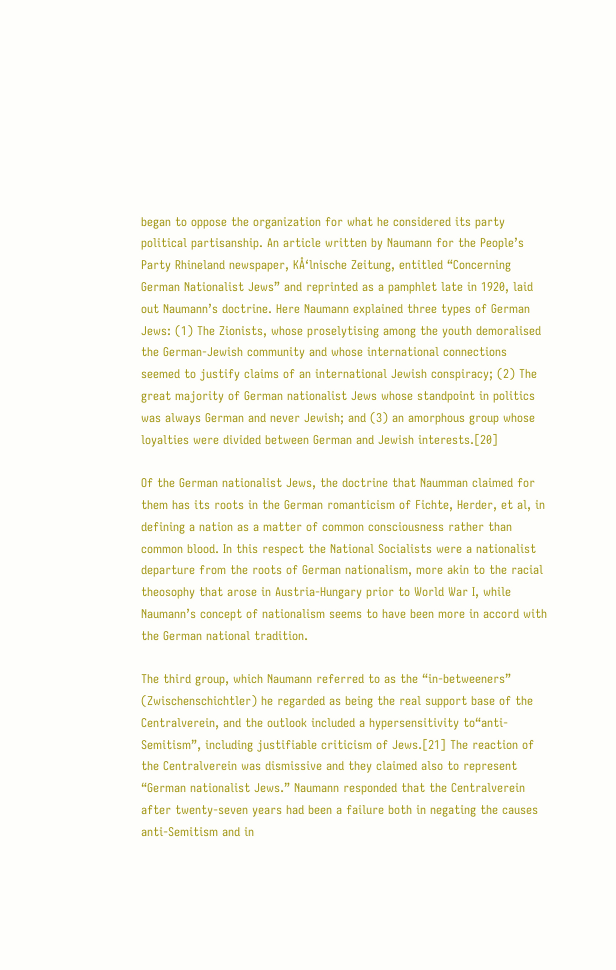began to oppose the organization for what he considered its party political partisanship. An article written by Naumann for the People’s Party Rhineland newspaper, KÅ‘lnische Zeitung, entitled “Concerning German Nationalist Jews” and reprinted as a pamphlet late in 1920, laid out Naumann’s doctrine. Here Naumann explained three types of German Jews: (1) The Zionists, whose proselytising among the youth demoralised the German-Jewish community and whose international connections seemed to justify claims of an international Jewish conspiracy; (2) The great majority of German nationalist Jews whose standpoint in politics was always German and never Jewish; and (3) an amorphous group whose loyalties were divided between German and Jewish interests.[20]

Of the German nationalist Jews, the doctrine that Naumman claimed for them has its roots in the German romanticism of Fichte, Herder, et al, in defining a nation as a matter of common consciousness rather than common blood. In this respect the National Socialists were a nationalist departure from the roots of German nationalism, more akin to the racial theosophy that arose in Austria-Hungary prior to World War I, while Naumann’s concept of nationalism seems to have been more in accord with the German national tradition.

The third group, which Naumann referred to as the “in-betweeners” (Zwischenschichtler) he regarded as being the real support base of the Centralverein, and the outlook included a hypersensitivity to“anti-Semitism”, including justifiable criticism of Jews.[21] The reaction of the Centralverein was dismissive and they claimed also to represent “German nationalist Jews.” Naumann responded that the Centralverein after twenty-seven years had been a failure both in negating the causes anti-Semitism and in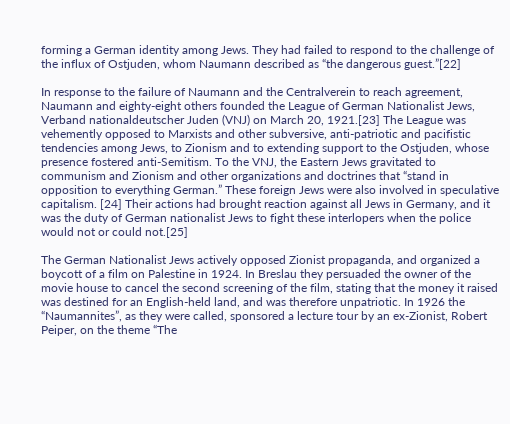forming a German identity among Jews. They had failed to respond to the challenge of the influx of Ostjuden, whom Naumann described as “the dangerous guest.”[22]

In response to the failure of Naumann and the Centralverein to reach agreement, Naumann and eighty-eight others founded the League of German Nationalist Jews, Verband nationaldeutscher Juden (VNJ) on March 20, 1921.[23] The League was vehemently opposed to Marxists and other subversive, anti-patriotic and pacifistic tendencies among Jews, to Zionism and to extending support to the Ostjuden, whose presence fostered anti-Semitism. To the VNJ, the Eastern Jews gravitated to communism and Zionism and other organizations and doctrines that “stand in opposition to everything German.” These foreign Jews were also involved in speculative capitalism. [24] Their actions had brought reaction against all Jews in Germany, and it was the duty of German nationalist Jews to fight these interlopers when the police would not or could not.[25]

The German Nationalist Jews actively opposed Zionist propaganda, and organized a boycott of a film on Palestine in 1924. In Breslau they persuaded the owner of the movie house to cancel the second screening of the film, stating that the money it raised was destined for an English-held land, and was therefore unpatriotic. In 1926 the “Naumannites”, as they were called, sponsored a lecture tour by an ex-Zionist, Robert Peiper, on the theme “The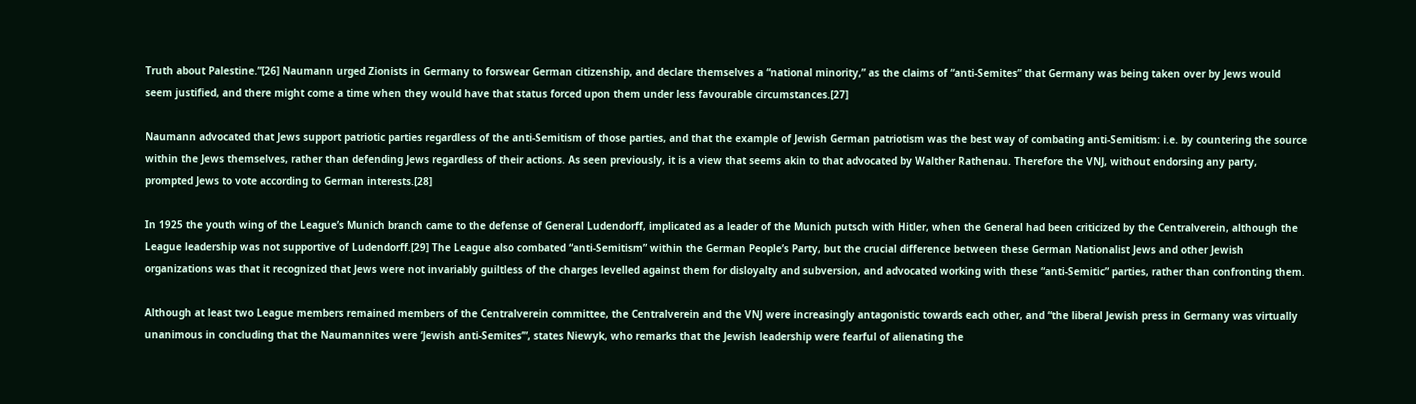Truth about Palestine.”[26] Naumann urged Zionists in Germany to forswear German citizenship, and declare themselves a “national minority,” as the claims of “anti-Semites” that Germany was being taken over by Jews would seem justified, and there might come a time when they would have that status forced upon them under less favourable circumstances.[27]

Naumann advocated that Jews support patriotic parties regardless of the anti-Semitism of those parties, and that the example of Jewish German patriotism was the best way of combating anti-Semitism: i.e. by countering the source within the Jews themselves, rather than defending Jews regardless of their actions. As seen previously, it is a view that seems akin to that advocated by Walther Rathenau. Therefore the VNJ, without endorsing any party, prompted Jews to vote according to German interests.[28]

In 1925 the youth wing of the League’s Munich branch came to the defense of General Ludendorff, implicated as a leader of the Munich putsch with Hitler, when the General had been criticized by the Centralverein, although the League leadership was not supportive of Ludendorff.[29] The League also combated “anti-Semitism” within the German People’s Party, but the crucial difference between these German Nationalist Jews and other Jewish organizations was that it recognized that Jews were not invariably guiltless of the charges levelled against them for disloyalty and subversion, and advocated working with these “anti-Semitic” parties, rather than confronting them.

Although at least two League members remained members of the Centralverein committee, the Centralverein and the VNJ were increasingly antagonistic towards each other, and “the liberal Jewish press in Germany was virtually unanimous in concluding that the Naumannites were ‘Jewish anti-Semites’”, states Niewyk, who remarks that the Jewish leadership were fearful of alienating the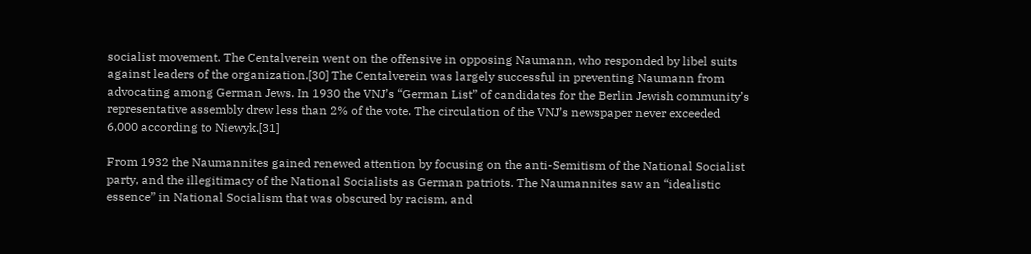socialist movement. The Centalverein went on the offensive in opposing Naumann, who responded by libel suits against leaders of the organization.[30] The Centalverein was largely successful in preventing Naumann from advocating among German Jews. In 1930 the VNJ’s “German List” of candidates for the Berlin Jewish community’s representative assembly drew less than 2% of the vote. The circulation of the VNJ’s newspaper never exceeded 6,000 according to Niewyk.[31]

From 1932 the Naumannites gained renewed attention by focusing on the anti-Semitism of the National Socialist party, and the illegitimacy of the National Socialists as German patriots. The Naumannites saw an “idealistic essence” in National Socialism that was obscured by racism, and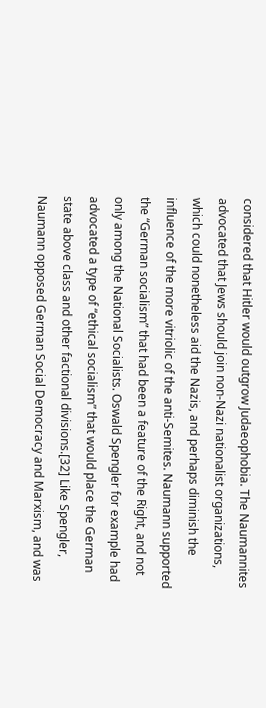considered that Hitler would outgrow Judaeophobia. The Naumannites advocated that Jews should join non-Nazi nationalist organizations, which could nonetheless aid the Nazis, and perhaps diminish the influence of the more vitriolic of the anti-Semites. Naumann supported the “German socialism” that had been a feature of the Right, and not only among the National Socialists. Oswald Spengler for example had advocated a type of “ethical socialism” that would place the German state above class and other factional divisions.[32] Like Spengler, Naumann opposed German Social Democracy and Marxism, and was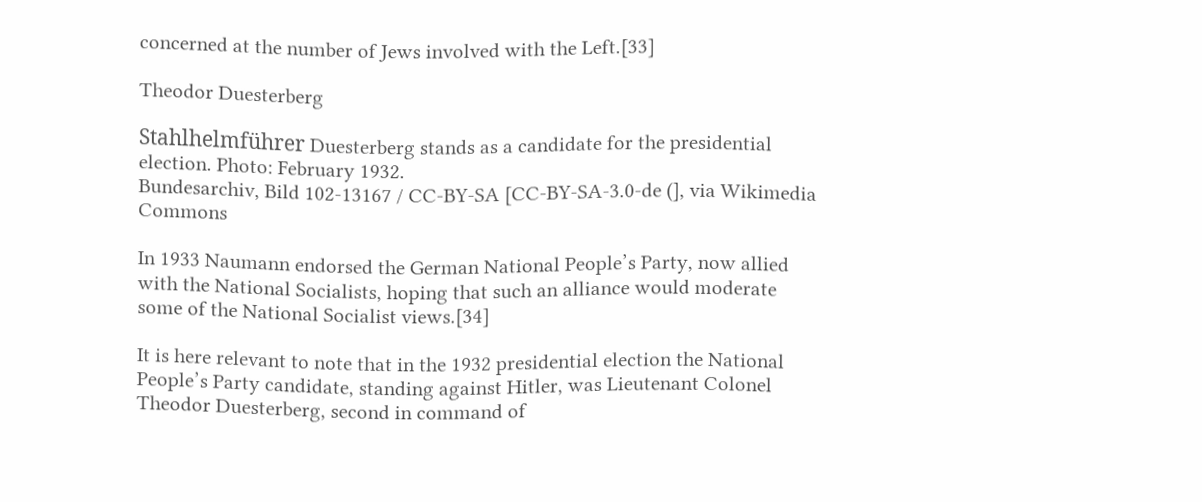concerned at the number of Jews involved with the Left.[33]

Theodor Duesterberg

Stahlhelmführer Duesterberg stands as a candidate for the presidential election. Photo: February 1932.
Bundesarchiv, Bild 102-13167 / CC-BY-SA [CC-BY-SA-3.0-de (], via Wikimedia Commons

In 1933 Naumann endorsed the German National People’s Party, now allied with the National Socialists, hoping that such an alliance would moderate some of the National Socialist views.[34]

It is here relevant to note that in the 1932 presidential election the National People’s Party candidate, standing against Hitler, was Lieutenant Colonel Theodor Duesterberg, second in command of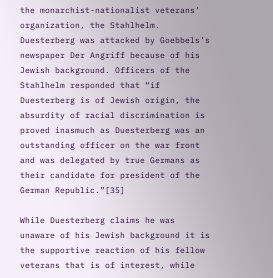the monarchist-nationalist veterans’ organization, the Stahlhelm. Duesterberg was attacked by Goebbels’s newspaper Der Angriff because of his Jewish background. Officers of the Stahlhelm responded that “if Duesterberg is of Jewish origin, the absurdity of racial discrimination is proved inasmuch as Duesterberg was an outstanding officer on the war front and was delegated by true Germans as their candidate for president of the German Republic.”[35]

While Duesterberg claims he was unaware of his Jewish background it is the supportive reaction of his fellow veterans that is of interest, while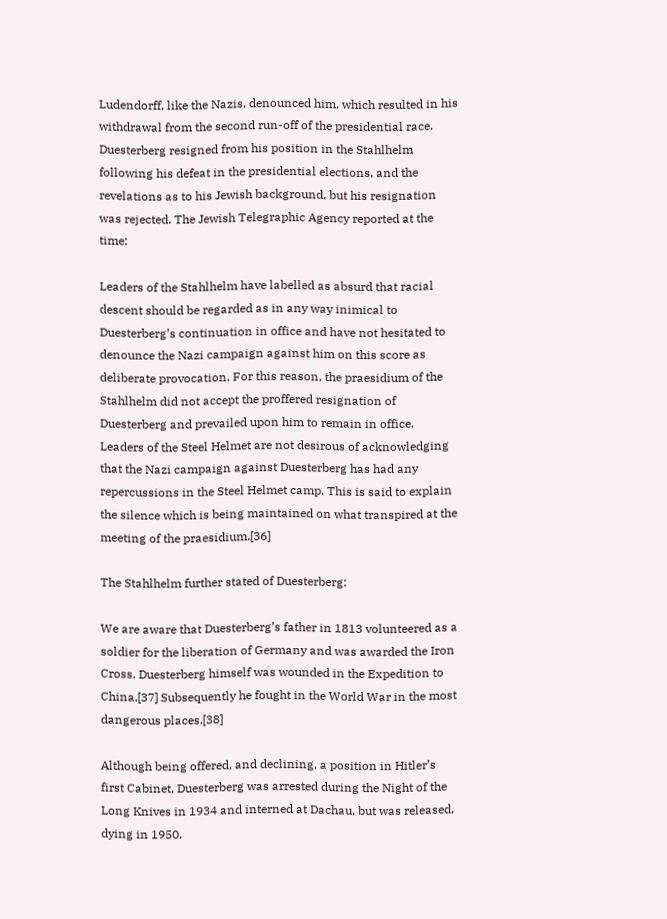Ludendorff, like the Nazis, denounced him, which resulted in his withdrawal from the second run-off of the presidential race. Duesterberg resigned from his position in the Stahlhelm following his defeat in the presidential elections, and the revelations as to his Jewish background, but his resignation was rejected. The Jewish Telegraphic Agency reported at the time:

Leaders of the Stahlhelm have labelled as absurd that racial descent should be regarded as in any way inimical to Duesterberg’s continuation in office and have not hesitated to denounce the Nazi campaign against him on this score as deliberate provocation. For this reason, the praesidium of the Stahlhelm did not accept the proffered resignation of Duesterberg and prevailed upon him to remain in office. Leaders of the Steel Helmet are not desirous of acknowledging that the Nazi campaign against Duesterberg has had any repercussions in the Steel Helmet camp. This is said to explain the silence which is being maintained on what transpired at the meeting of the praesidium.[36]

The Stahlhelm further stated of Duesterberg:

We are aware that Duesterberg’s father in 1813 volunteered as a soldier for the liberation of Germany and was awarded the Iron Cross. Duesterberg himself was wounded in the Expedition to China.[37] Subsequently he fought in the World War in the most dangerous places.[38]

Although being offered, and declining, a position in Hitler’s first Cabinet, Duesterberg was arrested during the Night of the Long Knives in 1934 and interned at Dachau, but was released, dying in 1950.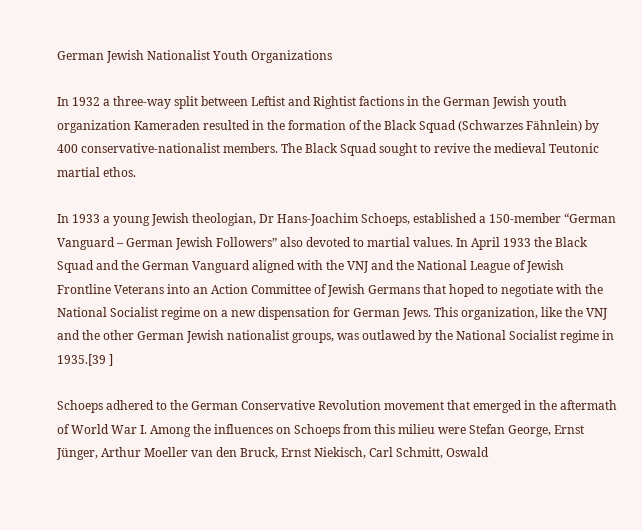German Jewish Nationalist Youth Organizations

In 1932 a three-way split between Leftist and Rightist factions in the German Jewish youth organization Kameraden resulted in the formation of the Black Squad (Schwarzes Fähnlein) by 400 conservative-nationalist members. The Black Squad sought to revive the medieval Teutonic martial ethos.

In 1933 a young Jewish theologian, Dr Hans-Joachim Schoeps, established a 150-member “German Vanguard – German Jewish Followers” also devoted to martial values. In April 1933 the Black Squad and the German Vanguard aligned with the VNJ and the National League of Jewish Frontline Veterans into an Action Committee of Jewish Germans that hoped to negotiate with the National Socialist regime on a new dispensation for German Jews. This organization, like the VNJ and the other German Jewish nationalist groups, was outlawed by the National Socialist regime in 1935.[39 ]

Schoeps adhered to the German Conservative Revolution movement that emerged in the aftermath of World War I. Among the influences on Schoeps from this milieu were Stefan George, Ernst Jünger, Arthur Moeller van den Bruck, Ernst Niekisch, Carl Schmitt, Oswald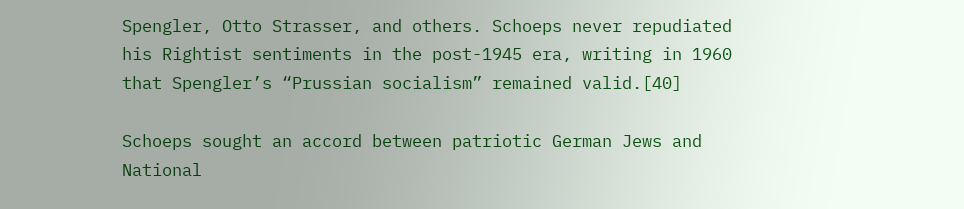Spengler, Otto Strasser, and others. Schoeps never repudiated his Rightist sentiments in the post-1945 era, writing in 1960 that Spengler’s “Prussian socialism” remained valid.[40]

Schoeps sought an accord between patriotic German Jews and National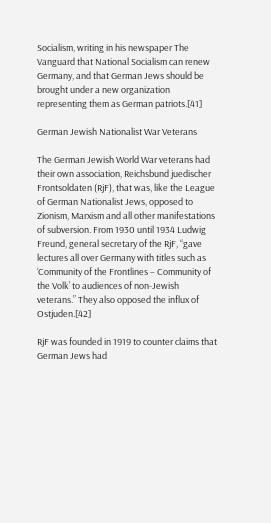Socialism, writing in his newspaper The Vanguard that National Socialism can renew Germany, and that German Jews should be brought under a new organization representing them as German patriots.[41]

German Jewish Nationalist War Veterans

The German Jewish World War veterans had their own association, Reichsbund juedischer Frontsoldaten (RjF), that was, like the League of German Nationalist Jews, opposed to Zionism, Marxism and all other manifestations of subversion. From 1930 until 1934 Ludwig Freund, general secretary of the RjF, “gave lectures all over Germany with titles such as ‘Community of the Frontlines – Community of the Volk’ to audiences of non-Jewish veterans.” They also opposed the influx of Ostjuden.[42]

RjF was founded in 1919 to counter claims that German Jews had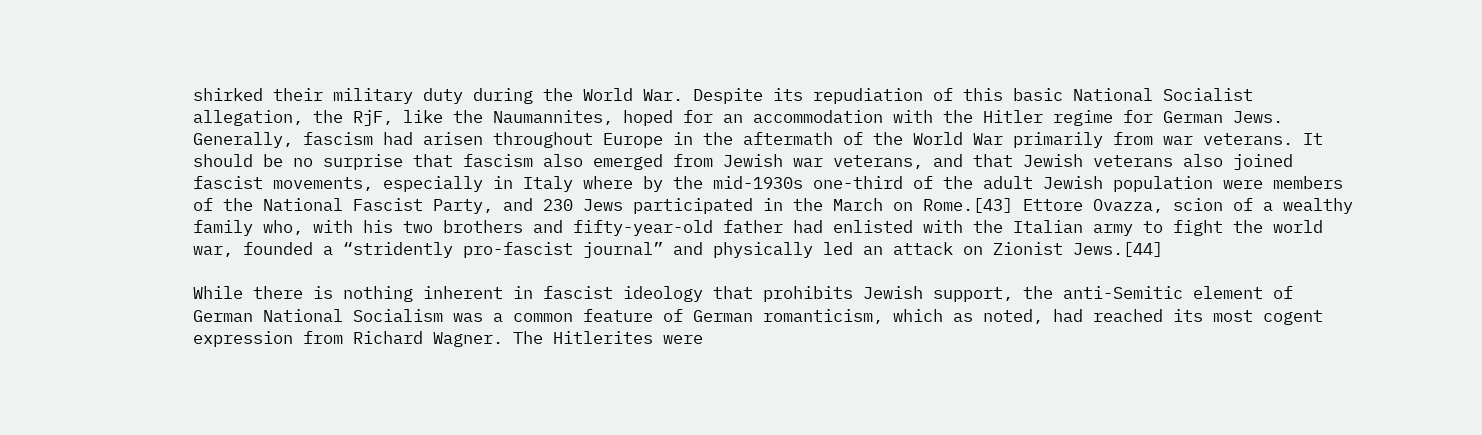shirked their military duty during the World War. Despite its repudiation of this basic National Socialist allegation, the RjF, like the Naumannites, hoped for an accommodation with the Hitler regime for German Jews. Generally, fascism had arisen throughout Europe in the aftermath of the World War primarily from war veterans. It should be no surprise that fascism also emerged from Jewish war veterans, and that Jewish veterans also joined fascist movements, especially in Italy where by the mid-1930s one-third of the adult Jewish population were members of the National Fascist Party, and 230 Jews participated in the March on Rome.[43] Ettore Ovazza, scion of a wealthy family who, with his two brothers and fifty-year-old father had enlisted with the Italian army to fight the world war, founded a “stridently pro-fascist journal” and physically led an attack on Zionist Jews.[44]

While there is nothing inherent in fascist ideology that prohibits Jewish support, the anti-Semitic element of German National Socialism was a common feature of German romanticism, which as noted, had reached its most cogent expression from Richard Wagner. The Hitlerites were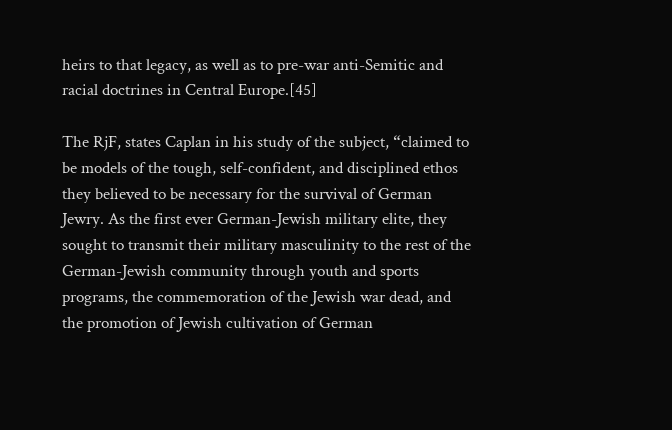heirs to that legacy, as well as to pre-war anti-Semitic and racial doctrines in Central Europe.[45]

The RjF, states Caplan in his study of the subject, “claimed to be models of the tough, self-confident, and disciplined ethos they believed to be necessary for the survival of German Jewry. As the first ever German-Jewish military elite, they sought to transmit their military masculinity to the rest of the German-Jewish community through youth and sports programs, the commemoration of the Jewish war dead, and the promotion of Jewish cultivation of German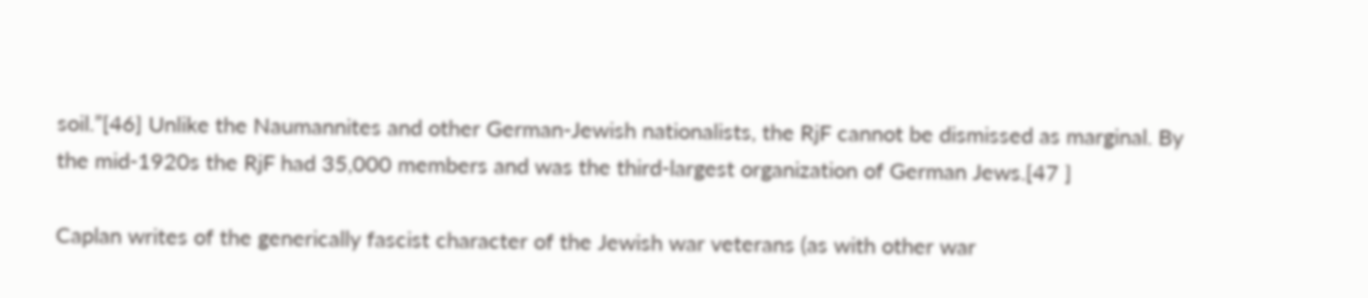soil.”[46] Unlike the Naumannites and other German-Jewish nationalists, the RjF cannot be dismissed as marginal. By the mid-1920s the RjF had 35,000 members and was the third-largest organization of German Jews.[47 ]

Caplan writes of the generically fascist character of the Jewish war veterans (as with other war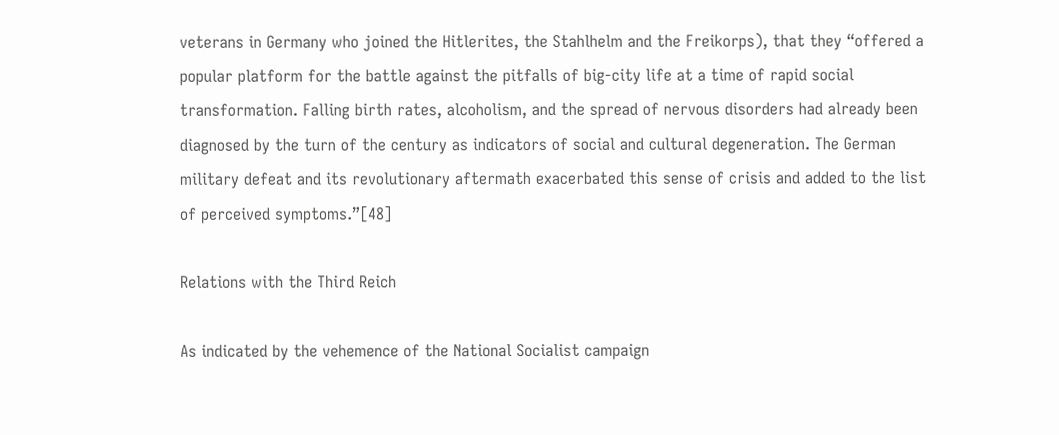veterans in Germany who joined the Hitlerites, the Stahlhelm and the Freikorps), that they “offered a popular platform for the battle against the pitfalls of big-city life at a time of rapid social transformation. Falling birth rates, alcoholism, and the spread of nervous disorders had already been diagnosed by the turn of the century as indicators of social and cultural degeneration. The German military defeat and its revolutionary aftermath exacerbated this sense of crisis and added to the list of perceived symptoms.”[48]

Relations with the Third Reich

As indicated by the vehemence of the National Socialist campaign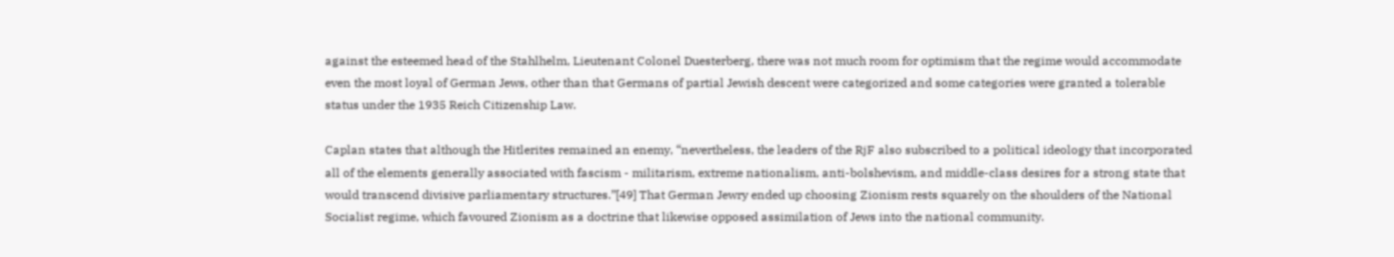against the esteemed head of the Stahlhelm, Lieutenant Colonel Duesterberg, there was not much room for optimism that the regime would accommodate even the most loyal of German Jews, other than that Germans of partial Jewish descent were categorized and some categories were granted a tolerable status under the 1935 Reich Citizenship Law.

Caplan states that although the Hitlerites remained an enemy, “nevertheless, the leaders of the RjF also subscribed to a political ideology that incorporated all of the elements generally associated with fascism - militarism, extreme nationalism, anti-bolshevism, and middle-class desires for a strong state that would transcend divisive parliamentary structures.”[49] That German Jewry ended up choosing Zionism rests squarely on the shoulders of the National Socialist regime, which favoured Zionism as a doctrine that likewise opposed assimilation of Jews into the national community.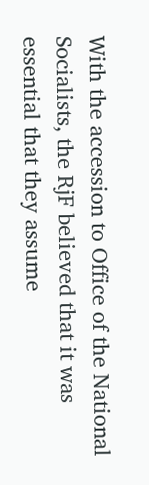With the accession to Office of the National Socialists, the RjF believed that it was essential that they assume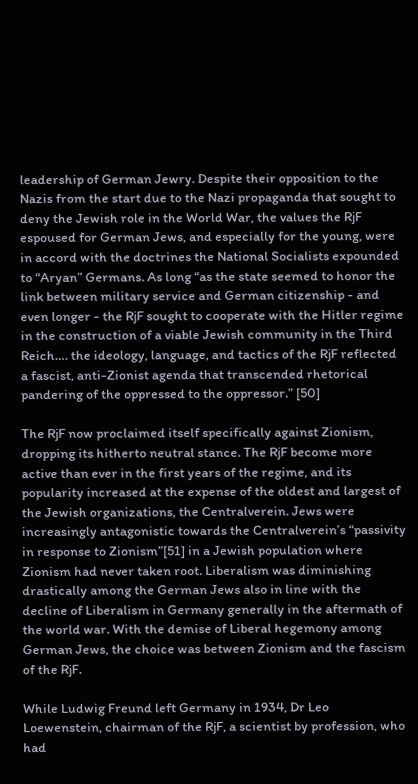leadership of German Jewry. Despite their opposition to the Nazis from the start due to the Nazi propaganda that sought to deny the Jewish role in the World War, the values the RjF espoused for German Jews, and especially for the young, were in accord with the doctrines the National Socialists expounded to “Aryan” Germans. As long “as the state seemed to honor the link between military service and German citizenship - and even longer - the RjF sought to cooperate with the Hitler regime in the construction of a viable Jewish community in the Third Reich…. the ideology, language, and tactics of the RjF reflected a fascist, anti-Zionist agenda that transcended rhetorical pandering of the oppressed to the oppressor.” [50]

The RjF now proclaimed itself specifically against Zionism, dropping its hitherto neutral stance. The RjF become more active than ever in the first years of the regime, and its popularity increased at the expense of the oldest and largest of the Jewish organizations, the Centralverein. Jews were increasingly antagonistic towards the Centralverein’s “passivity in response to Zionism”[51] in a Jewish population where Zionism had never taken root. Liberalism was diminishing drastically among the German Jews also in line with the decline of Liberalism in Germany generally in the aftermath of the world war. With the demise of Liberal hegemony among German Jews, the choice was between Zionism and the fascism of the RjF.

While Ludwig Freund left Germany in 1934, Dr Leo Loewenstein, chairman of the RjF, a scientist by profession, who had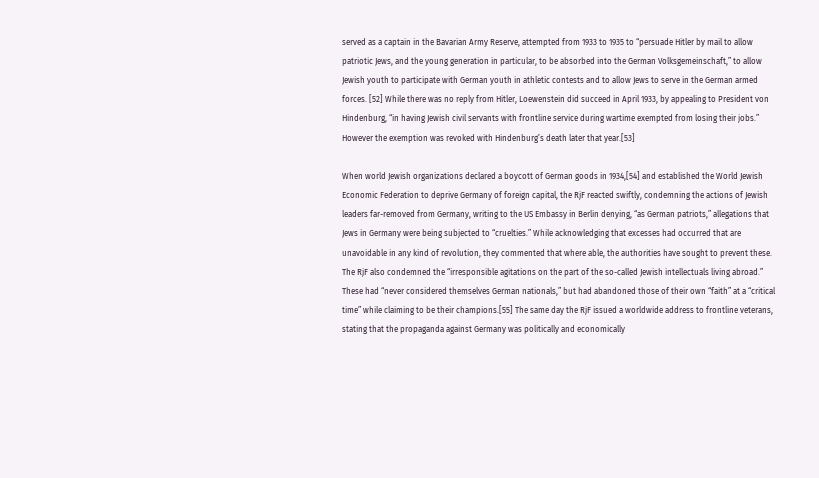served as a captain in the Bavarian Army Reserve, attempted from 1933 to 1935 to “persuade Hitler by mail to allow patriotic Jews, and the young generation in particular, to be absorbed into the German Volksgemeinschaft,” to allow Jewish youth to participate with German youth in athletic contests and to allow Jews to serve in the German armed forces. [52] While there was no reply from Hitler, Loewenstein did succeed in April 1933, by appealing to President von Hindenburg, “in having Jewish civil servants with frontline service during wartime exempted from losing their jobs.” However the exemption was revoked with Hindenburg’s death later that year.[53]

When world Jewish organizations declared a boycott of German goods in 1934,[54] and established the World Jewish Economic Federation to deprive Germany of foreign capital, the RjF reacted swiftly, condemning the actions of Jewish leaders far-removed from Germany, writing to the US Embassy in Berlin denying, “as German patriots,” allegations that Jews in Germany were being subjected to “cruelties.” While acknowledging that excesses had occurred that are unavoidable in any kind of revolution, they commented that where able, the authorities have sought to prevent these. The RjF also condemned the “irresponsible agitations on the part of the so-called Jewish intellectuals living abroad.” These had “never considered themselves German nationals,” but had abandoned those of their own “faith” at a “critical time” while claiming to be their champions.[55] The same day the RjF issued a worldwide address to frontline veterans, stating that the propaganda against Germany was politically and economically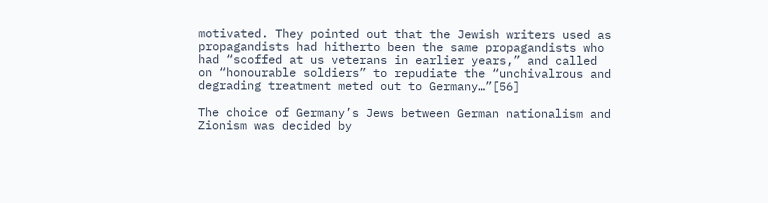motivated. They pointed out that the Jewish writers used as propagandists had hitherto been the same propagandists who had “scoffed at us veterans in earlier years,” and called on “honourable soldiers” to repudiate the “unchivalrous and degrading treatment meted out to Germany…”[56]

The choice of Germany’s Jews between German nationalism and Zionism was decided by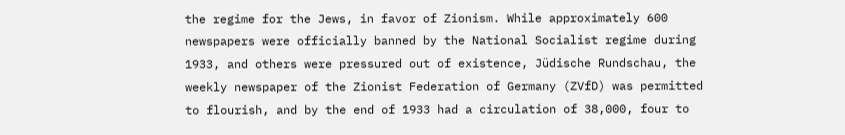the regime for the Jews, in favor of Zionism. While approximately 600 newspapers were officially banned by the National Socialist regime during 1933, and others were pressured out of existence, Jüdische Rundschau, the weekly newspaper of the Zionist Federation of Germany (ZVfD) was permitted to flourish, and by the end of 1933 had a circulation of 38,000, four to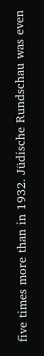five times more than in 1932. Jüdische Rundschau was even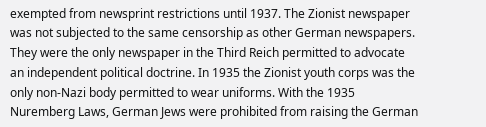exempted from newsprint restrictions until 1937. The Zionist newspaper was not subjected to the same censorship as other German newspapers. They were the only newspaper in the Third Reich permitted to advocate an independent political doctrine. In 1935 the Zionist youth corps was the only non-Nazi body permitted to wear uniforms. With the 1935 Nuremberg Laws, German Jews were prohibited from raising the German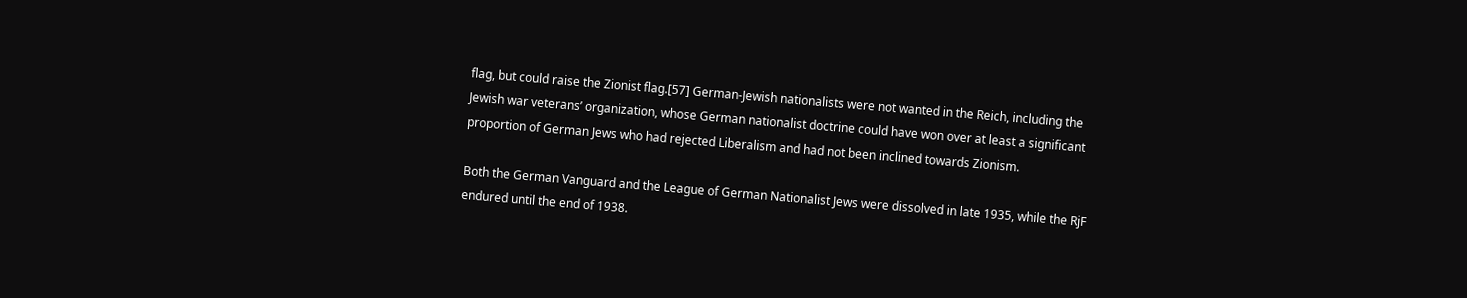flag, but could raise the Zionist flag.[57] German-Jewish nationalists were not wanted in the Reich, including the Jewish war veterans’ organization, whose German nationalist doctrine could have won over at least a significant proportion of German Jews who had rejected Liberalism and had not been inclined towards Zionism.

Both the German Vanguard and the League of German Nationalist Jews were dissolved in late 1935, while the RjF endured until the end of 1938.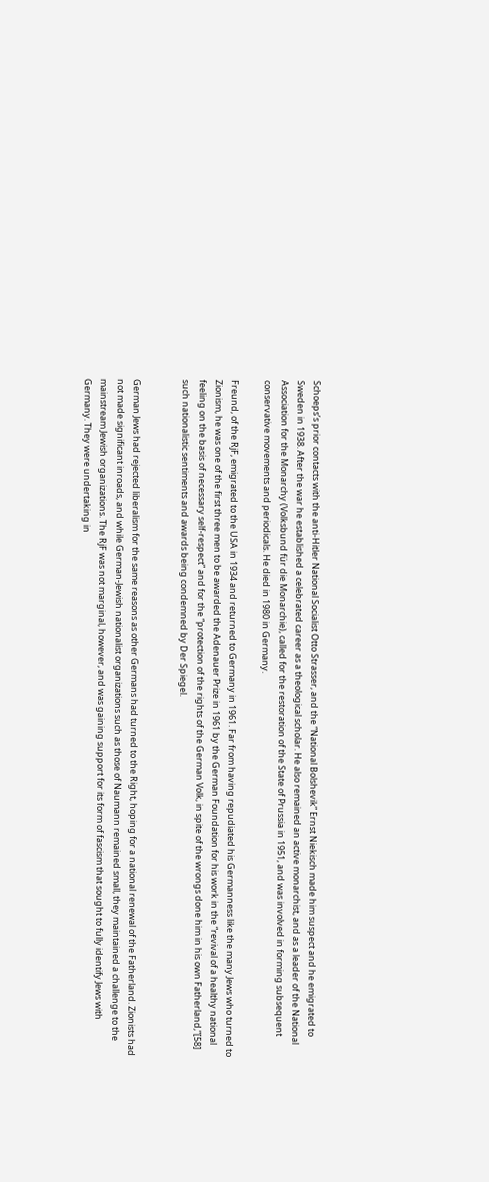Schoeps’s prior contacts with the anti-Hitler National Socialist Otto Strasser, and the “National Bolshevik” Ernst Niekisch made him suspect and he emigrated to Sweden in 1938. After the war he established a celebrated career as a theological scholar. He also remained an active monarchist, and as a leader of the National Association for the Monarchy (Volksbund für die Monarchie), called for the restoration of the State of Prussia in 1951, and was involved in forming subsequent conservative movements and periodicals. He died in 1980 in Germany.

Freund, of the RjF, emigrated to the USA in 1934 and returned to Germany in 1961. Far from having repudiated his Germanness like the many Jews who turned to Zionism, he was one of the first three men to be awarded the Adenauer Prize in 1961 by the German Foundation for his work in the “revival of a healthy national feeling on the basis of necessary self-respect” and for the “protection of the rights of the German Volk, in spite of the wrongs done him in his own Fatherland,”[58] such nationalistic sentiments and awards being condemned by Der Spiegel.


German Jews had rejected liberalism for the same reasons as other Germans had turned to the Right, hoping for a national renewal of the Fatherland. Zionists had not made significant inroads, and while German-Jewish nationalist organizations such as those of Naumann remained small, they maintained a challenge to the mainstream Jewish organizations. The RjF was not marginal, however, and was gaining support for its form of fascism that sought to fully identify Jews with Germany. They were undertaking in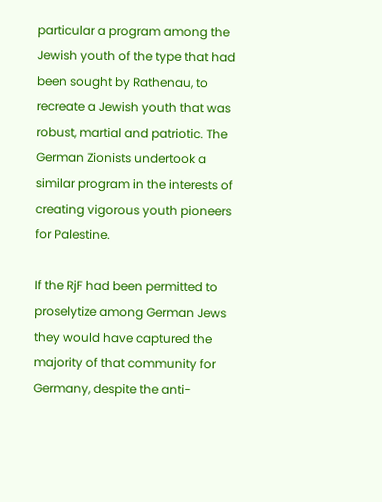particular a program among the Jewish youth of the type that had been sought by Rathenau, to recreate a Jewish youth that was robust, martial and patriotic. The German Zionists undertook a similar program in the interests of creating vigorous youth pioneers for Palestine.

If the RjF had been permitted to proselytize among German Jews they would have captured the majority of that community for Germany, despite the anti-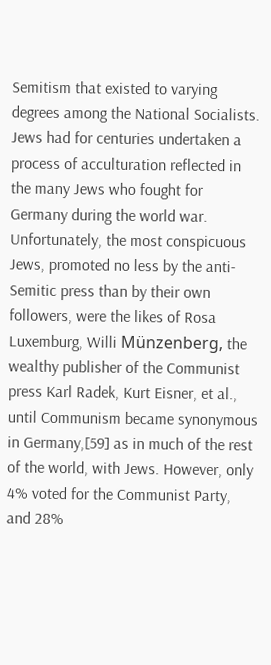Semitism that existed to varying degrees among the National Socialists. Jews had for centuries undertaken a process of acculturation reflected in the many Jews who fought for Germany during the world war. Unfortunately, the most conspicuous Jews, promoted no less by the anti-Semitic press than by their own followers, were the likes of Rosa Luxemburg, Willi Münzenberg, the wealthy publisher of the Communist press Karl Radek, Kurt Eisner, et al., until Communism became synonymous in Germany,[59] as in much of the rest of the world, with Jews. However, only 4% voted for the Communist Party, and 28%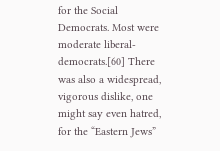for the Social Democrats. Most were moderate liberal-democrats.[60] There was also a widespread, vigorous dislike, one might say even hatred, for the “Eastern Jews”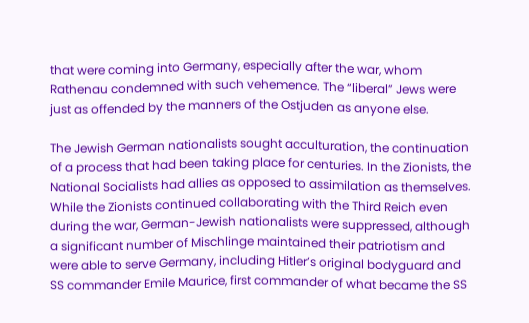that were coming into Germany, especially after the war, whom Rathenau condemned with such vehemence. The “liberal” Jews were just as offended by the manners of the Ostjuden as anyone else.

The Jewish German nationalists sought acculturation, the continuation of a process that had been taking place for centuries. In the Zionists, the National Socialists had allies as opposed to assimilation as themselves. While the Zionists continued collaborating with the Third Reich even during the war, German-Jewish nationalists were suppressed, although a significant number of Mischlinge maintained their patriotism and were able to serve Germany, including Hitler’s original bodyguard and SS commander Emile Maurice, first commander of what became the SS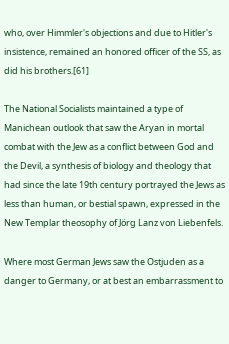who, over Himmler's objections and due to Hitler's insistence, remained an honored officer of the SS, as did his brothers.[61]

The National Socialists maintained a type of Manichean outlook that saw the Aryan in mortal combat with the Jew as a conflict between God and the Devil, a synthesis of biology and theology that had since the late 19th century portrayed the Jews as less than human, or bestial spawn, expressed in the New Templar theosophy of Jörg Lanz von Liebenfels.

Where most German Jews saw the Ostjuden as a danger to Germany, or at best an embarrassment to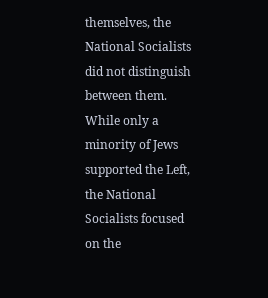themselves, the National Socialists did not distinguish between them. While only a minority of Jews supported the Left, the National Socialists focused on the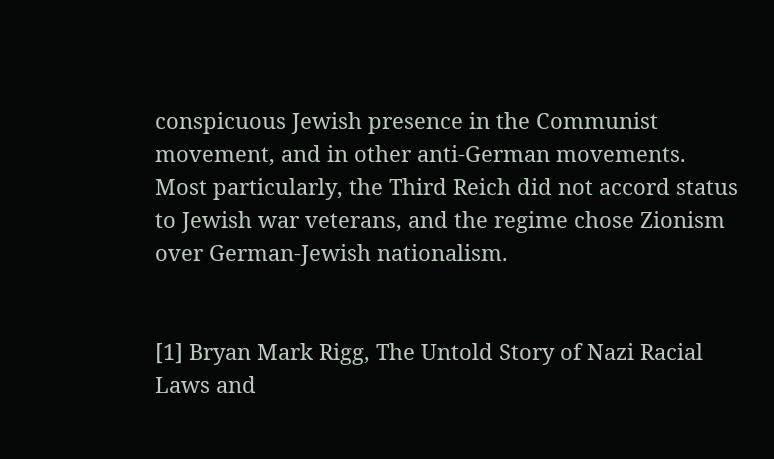conspicuous Jewish presence in the Communist movement, and in other anti-German movements. Most particularly, the Third Reich did not accord status to Jewish war veterans, and the regime chose Zionism over German-Jewish nationalism.


[1] Bryan Mark Rigg, The Untold Story of Nazi Racial Laws and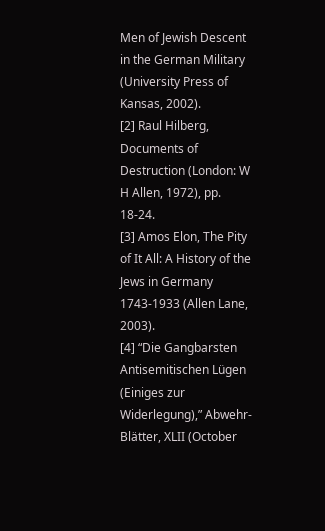Men of Jewish Descent in the German Military (University Press of Kansas, 2002).
[2] Raul Hilberg, Documents of Destruction (London: W H Allen, 1972), pp. 18-24.
[3] Amos Elon, The Pity of It All: A History of the Jews in Germany 1743-1933 (Allen Lane, 2003).
[4] “Die Gangbarsten Antisemitischen Lügen (Einiges zur Widerlegung),” Abwehr-Blätter, XLII (October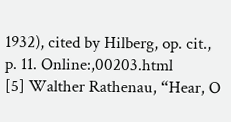1932), cited by Hilberg, op. cit., p. 11. Online:,00203.html
[5] Walther Rathenau, “Hear, O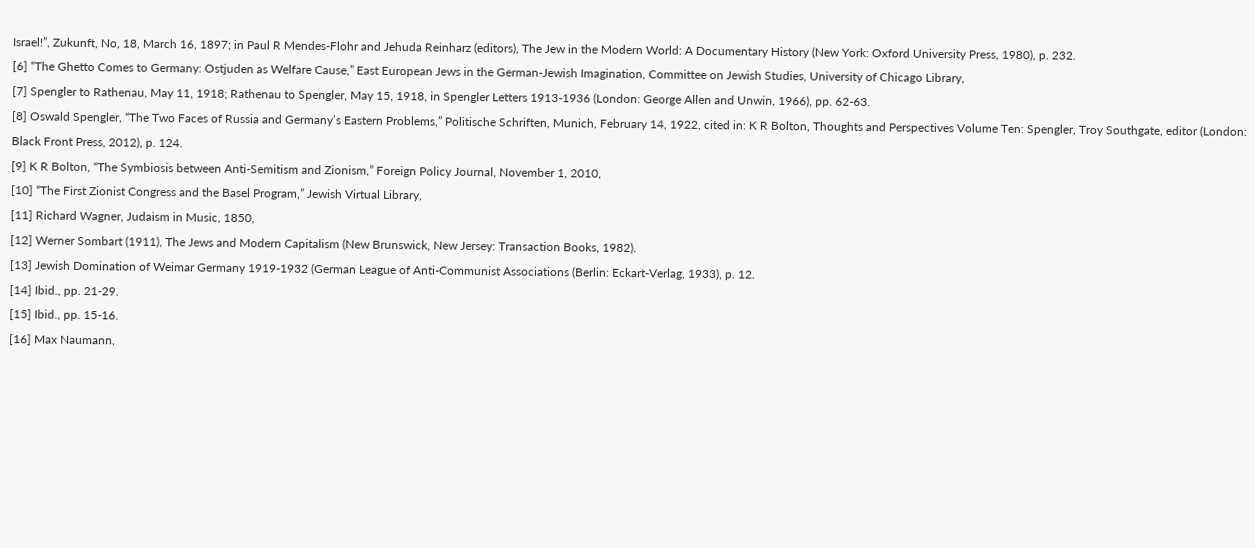Israel!”, Zukunft, No, 18, March 16, 1897; in Paul R Mendes-Flohr and Jehuda Reinharz (editors), The Jew in the Modern World: A Documentary History (New York: Oxford University Press, 1980), p. 232.
[6] “The Ghetto Comes to Germany: Ostjuden as Welfare Cause,” East European Jews in the German-Jewish Imagination, Committee on Jewish Studies, University of Chicago Library,
[7] Spengler to Rathenau, May 11, 1918; Rathenau to Spengler, May 15, 1918, in Spengler Letters 1913-1936 (London: George Allen and Unwin, 1966), pp. 62-63.
[8] Oswald Spengler, “The Two Faces of Russia and Germany’s Eastern Problems,” Politische Schriften, Munich, February 14, 1922, cited in: K R Bolton, Thoughts and Perspectives Volume Ten: Spengler, Troy Southgate, editor (London: Black Front Press, 2012), p. 124.
[9] K R Bolton, “The Symbiosis between Anti-Semitism and Zionism,” Foreign Policy Journal, November 1, 2010,
[10] “The First Zionist Congress and the Basel Program,” Jewish Virtual Library,
[11] Richard Wagner, Judaism in Music, 1850,
[12] Werner Sombart (1911), The Jews and Modern Capitalism (New Brunswick, New Jersey: Transaction Books, 1982).
[13] Jewish Domination of Weimar Germany 1919-1932 (German League of Anti-Communist Associations (Berlin: Eckart-Verlag, 1933), p. 12.
[14] Ibid., pp. 21-29.
[15] Ibid., pp. 15-16.
[16] Max Naumann,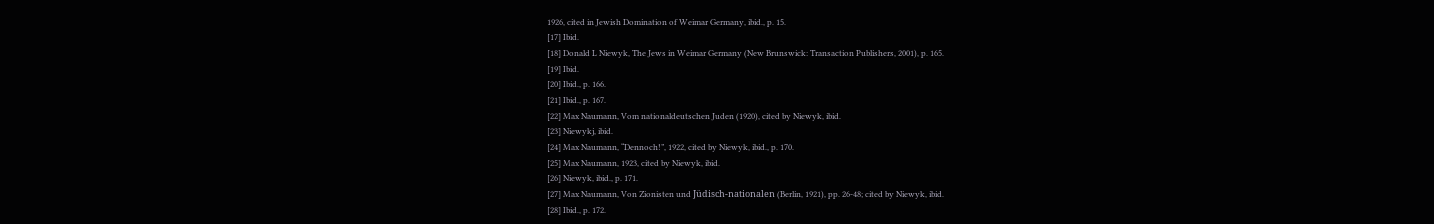1926, cited in Jewish Domination of Weimar Germany, ibid., p. 15.
[17] Ibid.
[18] Donald L Niewyk, The Jews in Weimar Germany (New Brunswick: Transaction Publishers, 2001), p. 165.
[19] Ibid.
[20] Ibid., p. 166.
[21] Ibid., p. 167.
[22] Max Naumann, Vom nationaldeutschen Juden (1920), cited by Niewyk, ibid.
[23] Niewykj, ibid.
[24] Max Naumann, “Dennoch!”, 1922, cited by Niewyk, ibid., p. 170.
[25] Max Naumann, 1923, cited by Niewyk, ibid.
[26] Niewyk, ibid., p. 171.
[27] Max Naumann, Von Zionisten und Jüdisch-nationalen (Berlin, 1921), pp. 26-48; cited by Niewyk, ibid.
[28] Ibid., p. 172.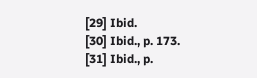[29] Ibid.
[30] Ibid., p. 173.
[31] Ibid., p.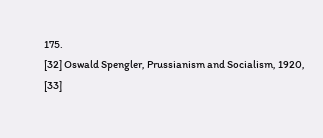175.
[32] Oswald Spengler, Prussianism and Socialism, 1920,
[33]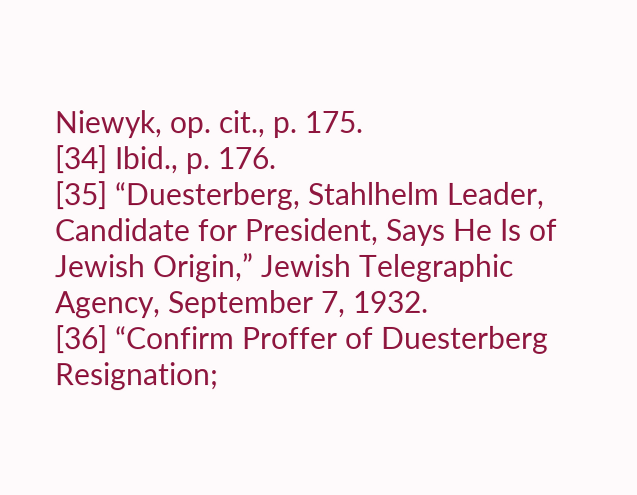Niewyk, op. cit., p. 175.
[34] Ibid., p. 176.
[35] “Duesterberg, Stahlhelm Leader, Candidate for President, Says He Is of Jewish Origin,” Jewish Telegraphic Agency, September 7, 1932.
[36] “Confirm Proffer of Duesterberg Resignation;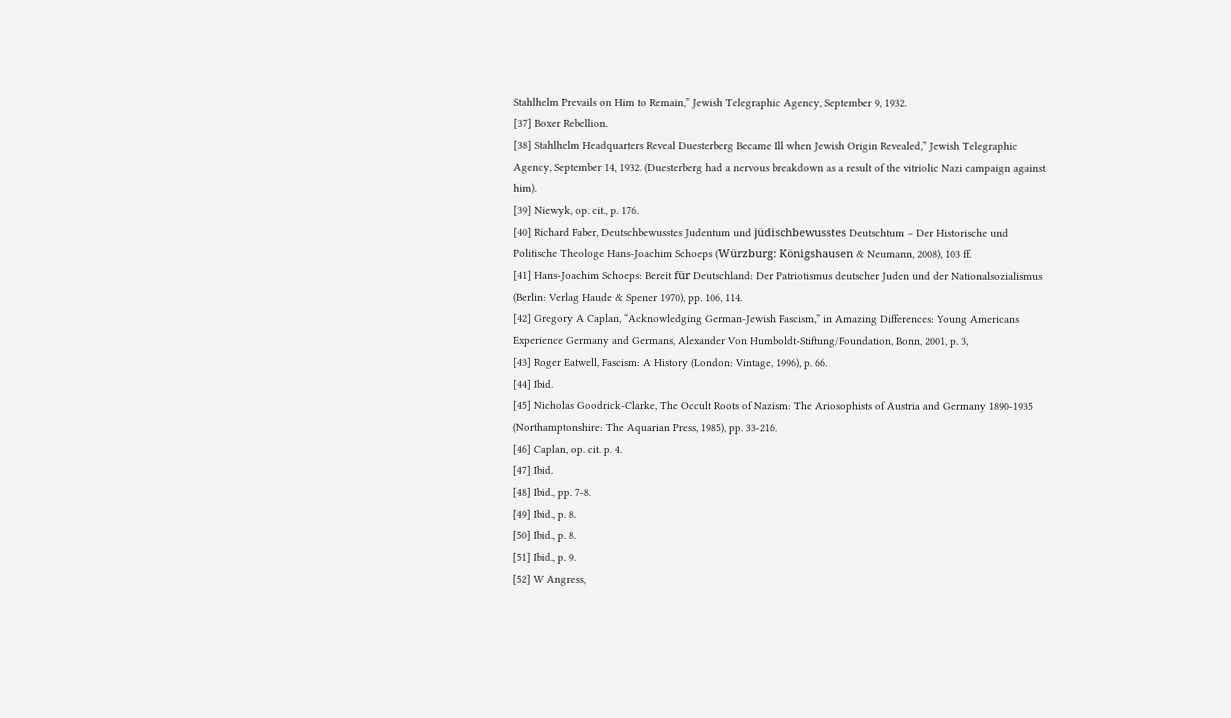Stahlhelm Prevails on Him to Remain,” Jewish Telegraphic Agency, September 9, 1932.
[37] Boxer Rebellion.
[38] Stahlhelm Headquarters Reveal Duesterberg Became Ill when Jewish Origin Revealed,” Jewish Telegraphic Agency, September 14, 1932. (Duesterberg had a nervous breakdown as a result of the vitriolic Nazi campaign against him).
[39] Niewyk, op. cit., p. 176.
[40] Richard Faber, Deutschbewusstes Judentum und jüdischbewusstes Deutschtum – Der Historische und Politische Theologe Hans-Joachim Schoeps (Würzburg: Königshausen & Neumann, 2008), 103 ff.
[41] Hans-Joachim Schoeps: Bereit für Deutschland: Der Patriotismus deutscher Juden und der Nationalsozialismus (Berlin: Verlag Haude & Spener 1970), pp. 106, 114.
[42] Gregory A Caplan, “Acknowledging German-Jewish Fascism,” in Amazing Differences: Young Americans Experience Germany and Germans, Alexander Von Humboldt-Stiftung/Foundation, Bonn, 2001, p. 3,
[43] Roger Eatwell, Fascism: A History (London: Vintage, 1996), p. 66.
[44] Ibid.
[45] Nicholas Goodrick-Clarke, The Occult Roots of Nazism: The Ariosophists of Austria and Germany 1890-1935 (Northamptonshire: The Aquarian Press, 1985), pp. 33-216.
[46] Caplan, op. cit. p. 4.
[47] Ibid.
[48] Ibid., pp. 7-8.
[49] Ibid., p. 8.
[50] Ibid., p. 8.
[51] Ibid., p. 9.
[52] W Angress,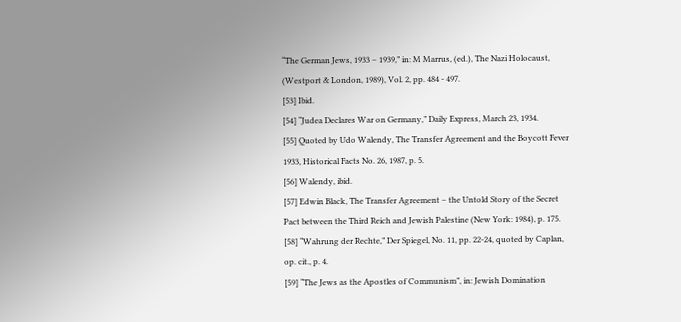“The German Jews, 1933 – 1939,” in: M Marrus, (ed.), The Nazi Holocaust, (Westport & London, 1989), Vol. 2, pp. 484 - 497.
[53] Ibid.
[54] “Judea Declares War on Germany,” Daily Express, March 23, 1934.
[55] Quoted by Udo Walendy, The Transfer Agreement and the Boycott Fever 1933, Historical Facts No. 26, 1987, p. 5.
[56] Walendy, ibid.
[57] Edwin Black, The Transfer Agreement – the Untold Story of the Secret Pact between the Third Reich and Jewish Palestine (New York: 1984), p. 175.
[58] “Wahrung der Rechte,” Der Spiegel, No. 11, pp. 22-24, quoted by Caplan, op. cit., p. 4.
[59] “The Jews as the Apostles of Communism”, in: Jewish Domination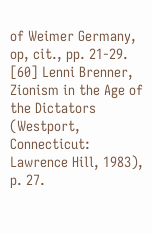of Weimer Germany, op, cit., pp. 21-29.
[60] Lenni Brenner, Zionism in the Age of the Dictators (Westport, Connecticut: Lawrence Hill, 1983), p. 27.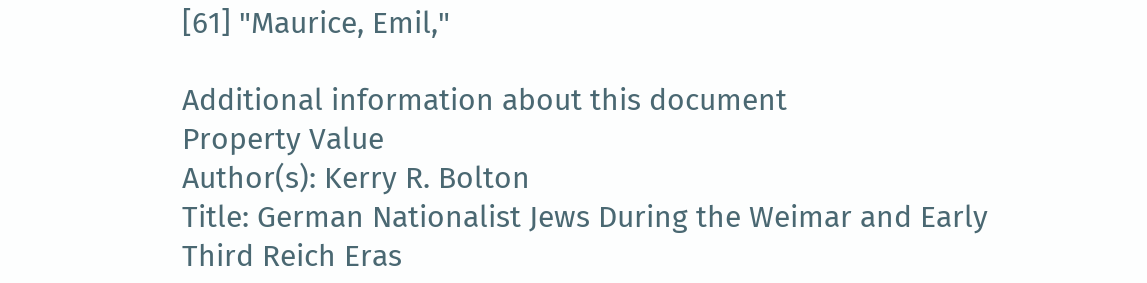[61] "Maurice, Emil,"

Additional information about this document
Property Value
Author(s): Kerry R. Bolton
Title: German Nationalist Jews During the Weimar and Early Third Reich Eras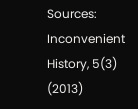Sources: Inconvenient History, 5(3) (2013)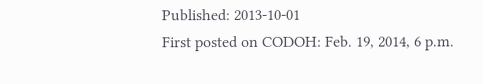Published: 2013-10-01
First posted on CODOH: Feb. 19, 2014, 6 p.m.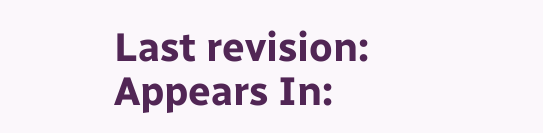Last revision:
Appears In: